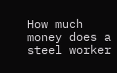How much money does a steel worker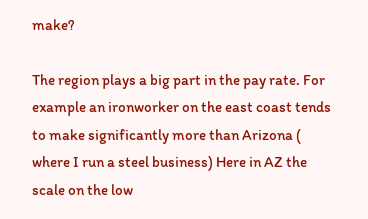make?

The region plays a big part in the pay rate. For example an ironworker on the east coast tends to make significantly more than Arizona ( where I run a steel business) Here in AZ the scale on the low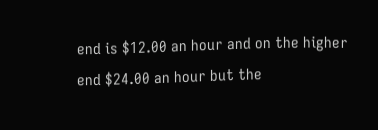end is $12.00 an hour and on the higher end $24.00 an hour but the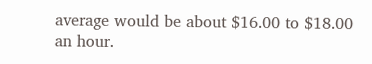average would be about $16.00 to $18.00 an hour.